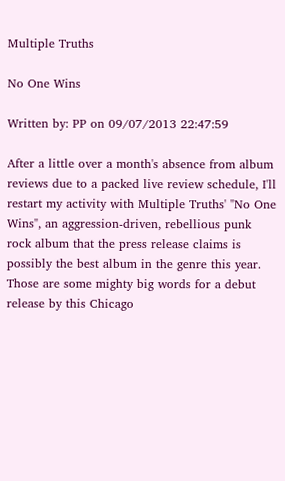Multiple Truths

No One Wins

Written by: PP on 09/07/2013 22:47:59

After a little over a month's absence from album reviews due to a packed live review schedule, I'll restart my activity with Multiple Truths' "No One Wins", an aggression-driven, rebellious punk rock album that the press release claims is possibly the best album in the genre this year. Those are some mighty big words for a debut release by this Chicago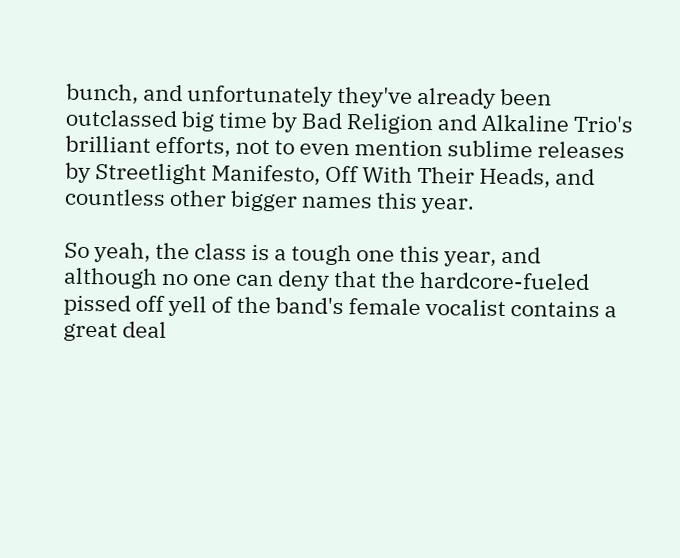bunch, and unfortunately they've already been outclassed big time by Bad Religion and Alkaline Trio's brilliant efforts, not to even mention sublime releases by Streetlight Manifesto, Off With Their Heads, and countless other bigger names this year.

So yeah, the class is a tough one this year, and although no one can deny that the hardcore-fueled pissed off yell of the band's female vocalist contains a great deal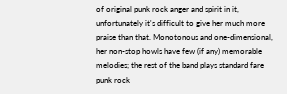of original punk rock anger and spirit in it, unfortunately it's difficult to give her much more praise than that. Monotonous and one-dimensional, her non-stop howls have few (if any) memorable melodies; the rest of the band plays standard fare punk rock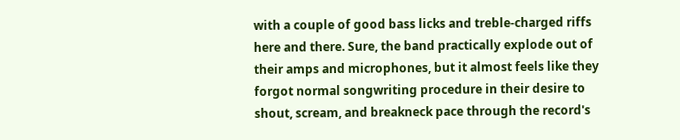with a couple of good bass licks and treble-charged riffs here and there. Sure, the band practically explode out of their amps and microphones, but it almost feels like they forgot normal songwriting procedure in their desire to shout, scream, and breakneck pace through the record's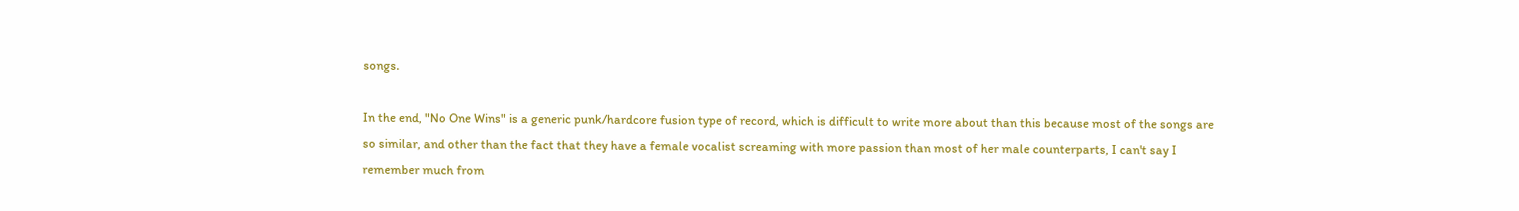songs.

In the end, "No One Wins" is a generic punk/hardcore fusion type of record, which is difficult to write more about than this because most of the songs are so similar, and other than the fact that they have a female vocalist screaming with more passion than most of her male counterparts, I can't say I remember much from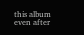this album even after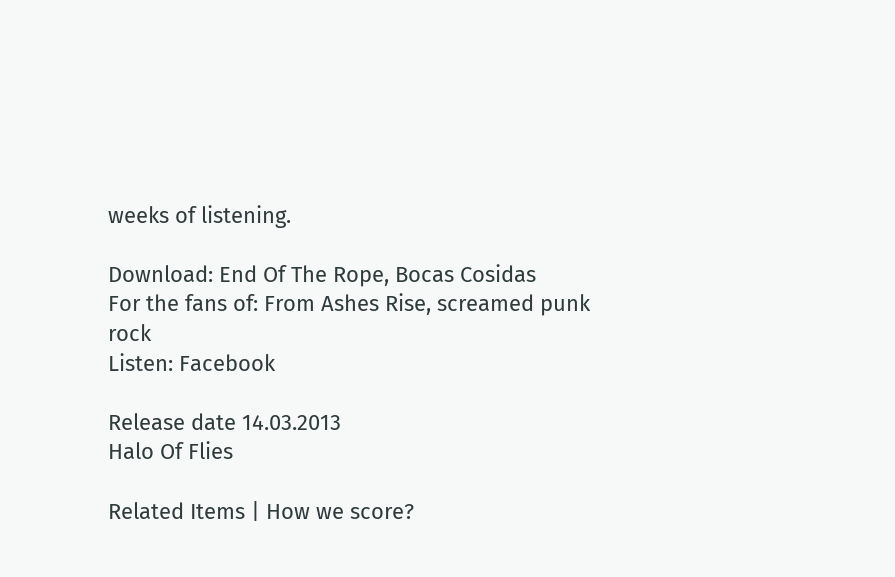weeks of listening.

Download: End Of The Rope, Bocas Cosidas
For the fans of: From Ashes Rise, screamed punk rock
Listen: Facebook

Release date 14.03.2013
Halo Of Flies

Related Items | How we score?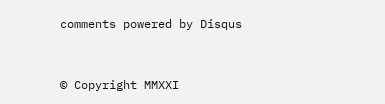comments powered by Disqus


© Copyright MMXXI